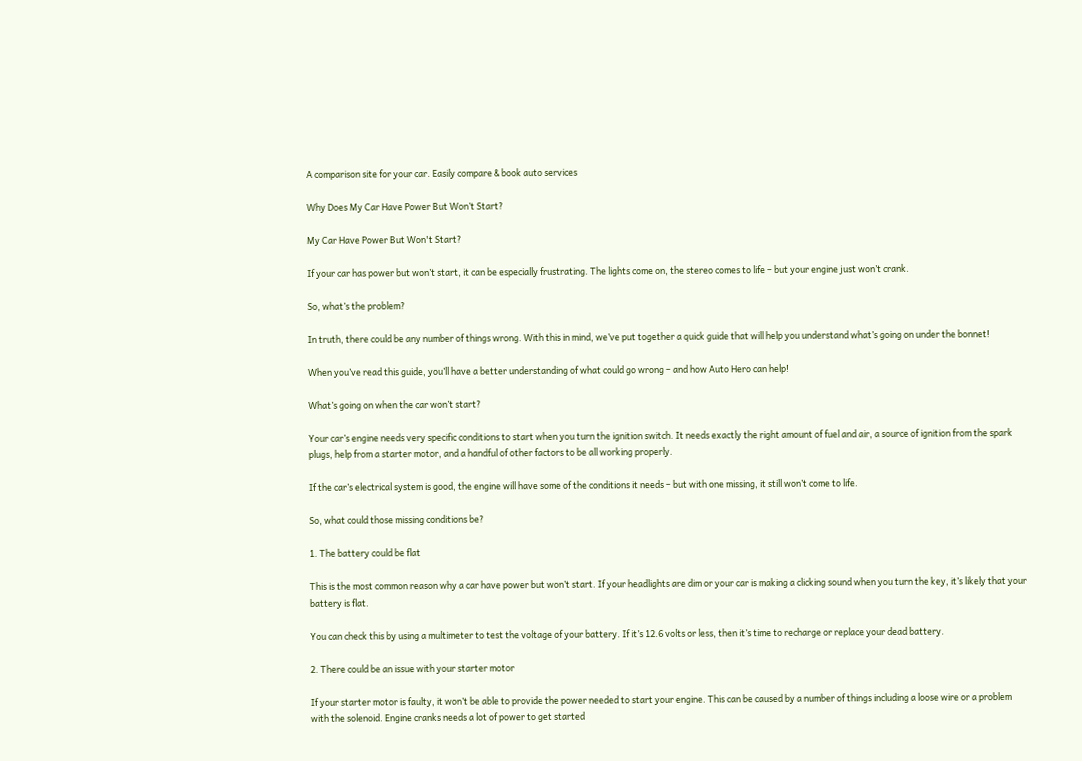A comparison site for your car. Easily compare & book auto services

Why Does My Car Have Power But Won’t Start?

My Car Have Power But Won't Start?

If your car has power but won’t start, it can be especially frustrating. The lights come on, the stereo comes to life – but your engine just won’t crank.

So, what’s the problem?

In truth, there could be any number of things wrong. With this in mind, we’ve put together a quick guide that will help you understand what’s going on under the bonnet!

When you’ve read this guide, you’ll have a better understanding of what could go wrong – and how Auto Hero can help!

What’s going on when the car won’t start?

Your car’s engine needs very specific conditions to start when you turn the ignition switch. It needs exactly the right amount of fuel and air, a source of ignition from the spark plugs, help from a starter motor, and a handful of other factors to be all working properly.

If the car’s electrical system is good, the engine will have some of the conditions it needs – but with one missing, it still won’t come to life.

So, what could those missing conditions be?

1. The battery could be flat

This is the most common reason why a car have power but won’t start. If your headlights are dim or your car is making a clicking sound when you turn the key, it’s likely that your battery is flat.

You can check this by using a multimeter to test the voltage of your battery. If it’s 12.6 volts or less, then it’s time to recharge or replace your dead battery.

2. There could be an issue with your starter motor

If your starter motor is faulty, it won’t be able to provide the power needed to start your engine. This can be caused by a number of things including a loose wire or a problem with the solenoid. Engine cranks needs a lot of power to get started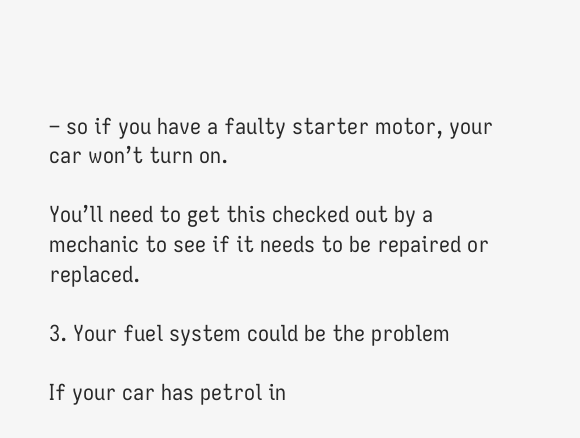– so if you have a faulty starter motor, your car won’t turn on.

You’ll need to get this checked out by a mechanic to see if it needs to be repaired or replaced.

3. Your fuel system could be the problem

If your car has petrol in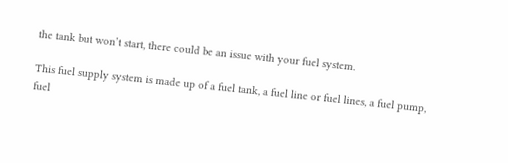the tank but won’t start, there could be an issue with your fuel system.

This fuel supply system is made up of a fuel tank, a fuel line or fuel lines, a fuel pump, fuel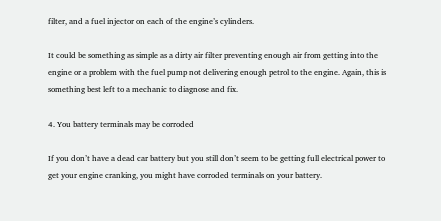filter, and a fuel injector on each of the engine’s cylinders.

It could be something as simple as a dirty air filter preventing enough air from getting into the engine or a problem with the fuel pump not delivering enough petrol to the engine. Again, this is something best left to a mechanic to diagnose and fix.

4. You battery terminals may be corroded

If you don’t have a dead car battery but you still don’t seem to be getting full electrical power to get your engine cranking, you might have corroded terminals on your battery.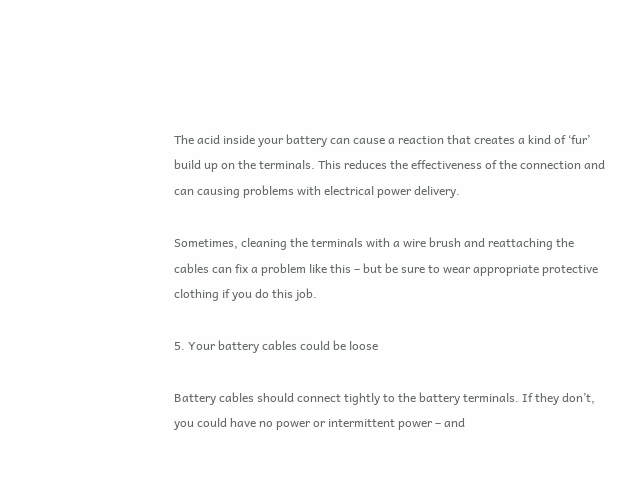The acid inside your battery can cause a reaction that creates a kind of ‘fur’ build up on the terminals. This reduces the effectiveness of the connection and can causing problems with electrical power delivery.

Sometimes, cleaning the terminals with a wire brush and reattaching the cables can fix a problem like this – but be sure to wear appropriate protective clothing if you do this job.

5. Your battery cables could be loose

Battery cables should connect tightly to the battery terminals. If they don’t, you could have no power or intermittent power – and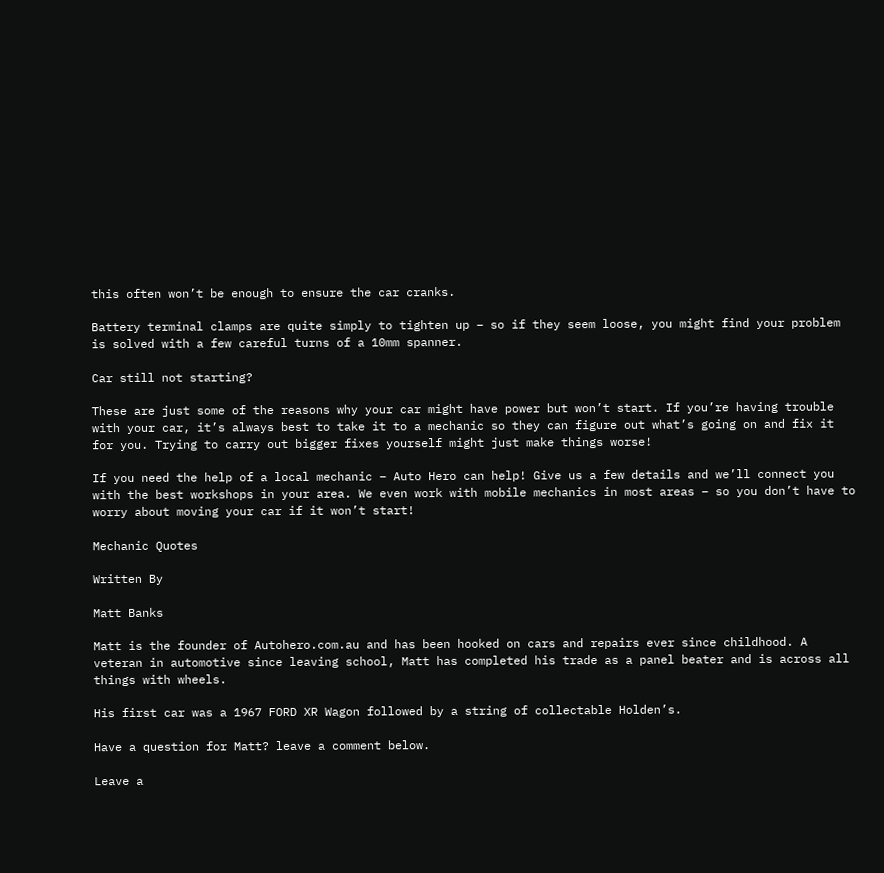this often won’t be enough to ensure the car cranks.

Battery terminal clamps are quite simply to tighten up – so if they seem loose, you might find your problem is solved with a few careful turns of a 10mm spanner.

Car still not starting?

These are just some of the reasons why your car might have power but won’t start. If you’re having trouble with your car, it’s always best to take it to a mechanic so they can figure out what’s going on and fix it for you. Trying to carry out bigger fixes yourself might just make things worse!

If you need the help of a local mechanic – Auto Hero can help! Give us a few details and we’ll connect you with the best workshops in your area. We even work with mobile mechanics in most areas – so you don’t have to worry about moving your car if it won’t start!

Mechanic Quotes

Written By

Matt Banks

Matt is the founder of Autohero.com.au and has been hooked on cars and repairs ever since childhood. A veteran in automotive since leaving school, Matt has completed his trade as a panel beater and is across all things with wheels.

His first car was a 1967 FORD XR Wagon followed by a string of collectable Holden’s.

Have a question for Matt? leave a comment below.

Leave a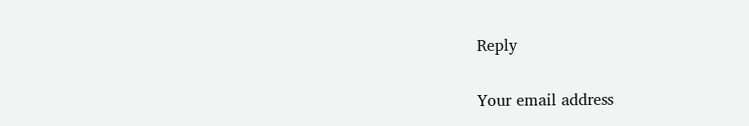Reply

Your email address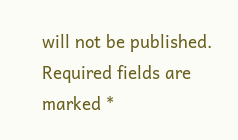will not be published. Required fields are marked *